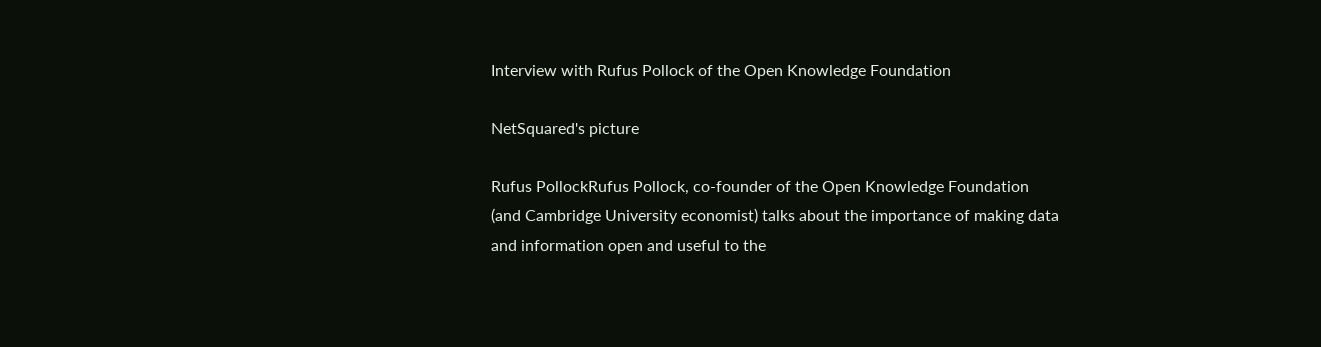Interview with Rufus Pollock of the Open Knowledge Foundation

NetSquared's picture

Rufus PollockRufus Pollock, co-founder of the Open Knowledge Foundation (and Cambridge University economist) talks about the importance of making data and information open and useful to the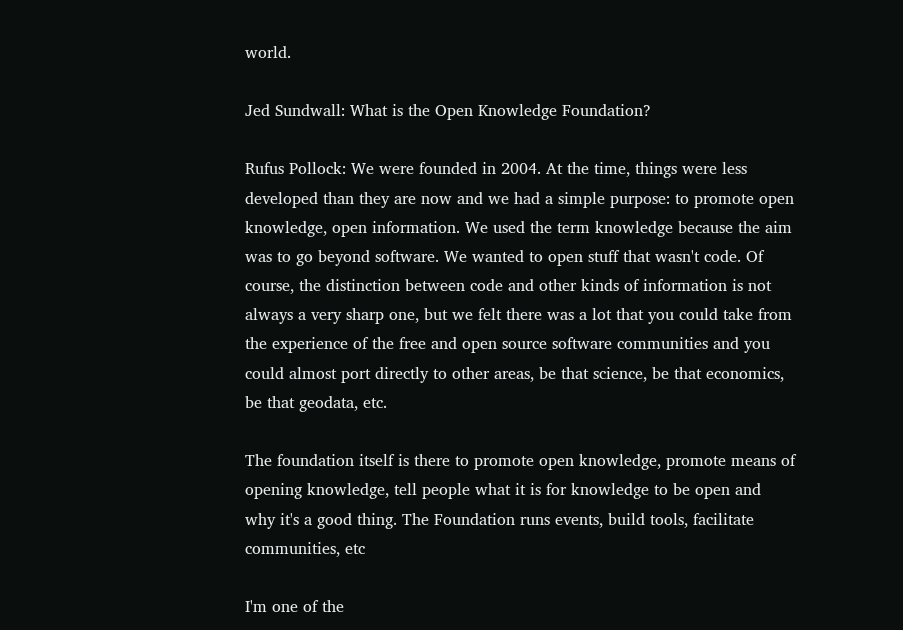world.

Jed Sundwall: What is the Open Knowledge Foundation?

Rufus Pollock: We were founded in 2004. At the time, things were less developed than they are now and we had a simple purpose: to promote open knowledge, open information. We used the term knowledge because the aim was to go beyond software. We wanted to open stuff that wasn't code. Of course, the distinction between code and other kinds of information is not always a very sharp one, but we felt there was a lot that you could take from the experience of the free and open source software communities and you could almost port directly to other areas, be that science, be that economics, be that geodata, etc.

The foundation itself is there to promote open knowledge, promote means of opening knowledge, tell people what it is for knowledge to be open and why it's a good thing. The Foundation runs events, build tools, facilitate communities, etc

I'm one of the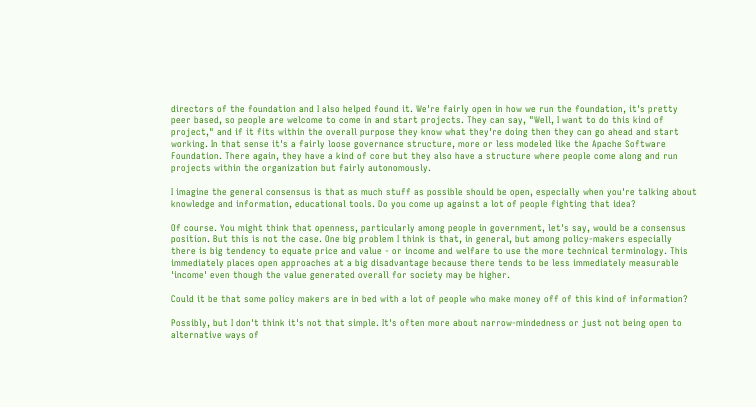directors of the foundation and I also helped found it. We're fairly open in how we run the foundation, it's pretty peer based, so people are welcome to come in and start projects. They can say, "Well, I want to do this kind of project," and if it fits within the overall purpose they know what they're doing then they can go ahead and start working. In that sense it's a fairly loose governance structure, more or less modeled like the Apache Software Foundation. There again, they have a kind of core but they also have a structure where people come along and run projects within the organization but fairly autonomously.

I imagine the general consensus is that as much stuff as possible should be open, especially when you're talking about knowledge and information, educational tools. Do you come up against a lot of people fighting that idea?

Of course. You might think that openness, particularly among people in government, let's say, would be a consensus position. But this is not the case. One big problem I think is that, in general, but among policy-makers especially there is big tendency to equate price and value - or income and welfare to use the more technical terminology. This immediately places open approaches at a big disadvantage because there tends to be less immediately measurable 'income' even though the value generated overall for society may be higher.

Could it be that some policy makers are in bed with a lot of people who make money off of this kind of information?

Possibly, but I don't think it's not that simple. It's often more about narrow-mindedness or just not being open to alternative ways of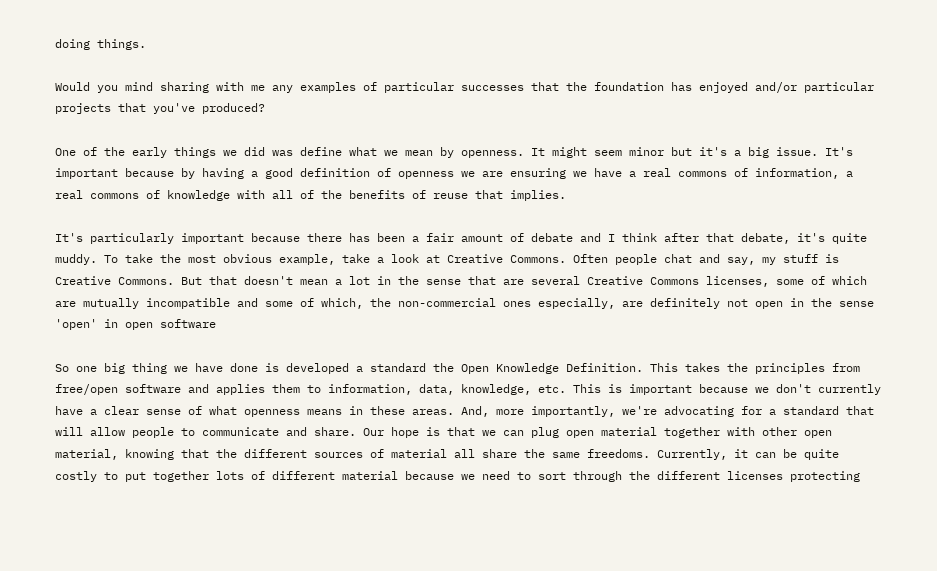doing things.

Would you mind sharing with me any examples of particular successes that the foundation has enjoyed and/or particular projects that you've produced?

One of the early things we did was define what we mean by openness. It might seem minor but it's a big issue. It's important because by having a good definition of openness we are ensuring we have a real commons of information, a real commons of knowledge with all of the benefits of reuse that implies.

It's particularly important because there has been a fair amount of debate and I think after that debate, it's quite muddy. To take the most obvious example, take a look at Creative Commons. Often people chat and say, my stuff is Creative Commons. But that doesn't mean a lot in the sense that are several Creative Commons licenses, some of which are mutually incompatible and some of which, the non-commercial ones especially, are definitely not open in the sense 'open' in open software

So one big thing we have done is developed a standard the Open Knowledge Definition. This takes the principles from free/open software and applies them to information, data, knowledge, etc. This is important because we don't currently have a clear sense of what openness means in these areas. And, more importantly, we're advocating for a standard that will allow people to communicate and share. Our hope is that we can plug open material together with other open material, knowing that the different sources of material all share the same freedoms. Currently, it can be quite costly to put together lots of different material because we need to sort through the different licenses protecting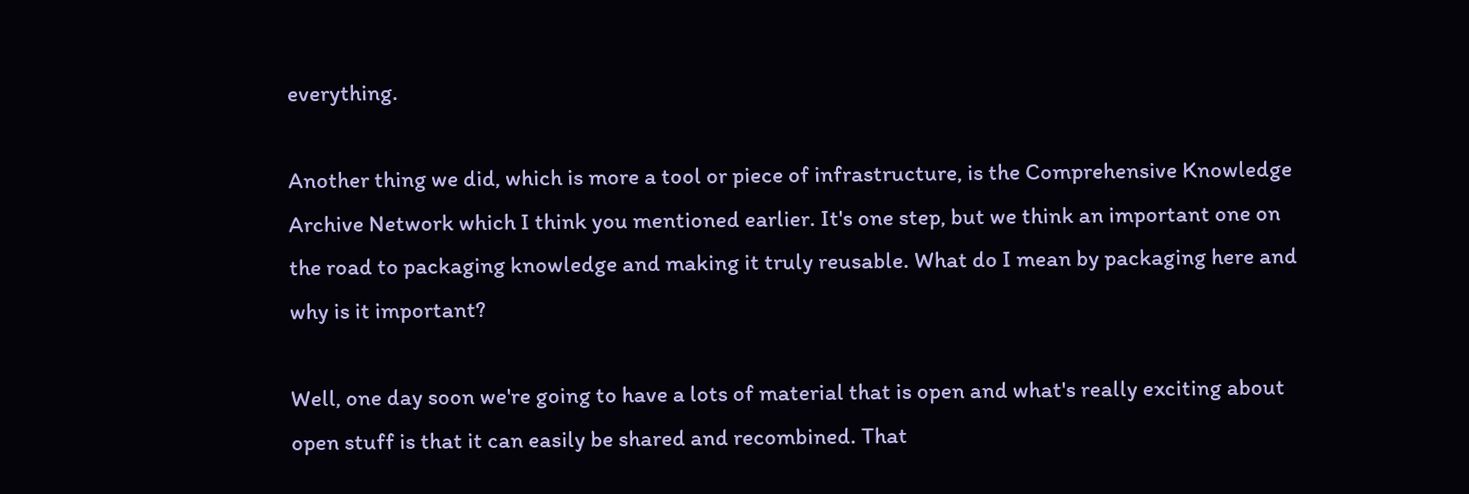everything.

Another thing we did, which is more a tool or piece of infrastructure, is the Comprehensive Knowledge Archive Network which I think you mentioned earlier. It's one step, but we think an important one on the road to packaging knowledge and making it truly reusable. What do I mean by packaging here and why is it important?

Well, one day soon we're going to have a lots of material that is open and what's really exciting about open stuff is that it can easily be shared and recombined. That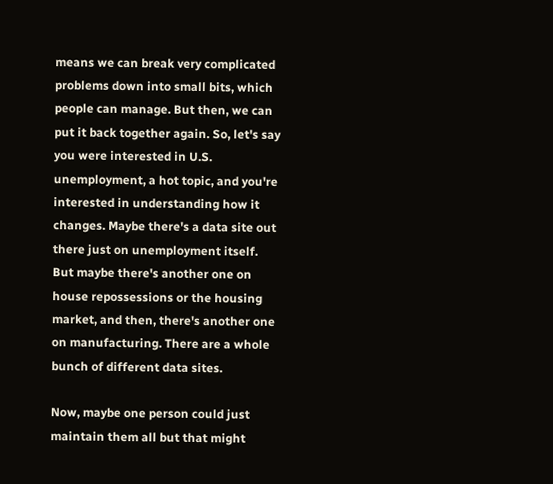means we can break very complicated problems down into small bits, which people can manage. But then, we can put it back together again. So, let's say you were interested in U.S. unemployment, a hot topic, and you're interested in understanding how it changes. Maybe there's a data site out there just on unemployment itself. But maybe there's another one on house repossessions or the housing market, and then, there's another one on manufacturing. There are a whole bunch of different data sites.

Now, maybe one person could just maintain them all but that might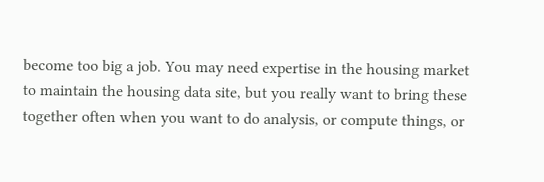become too big a job. You may need expertise in the housing market to maintain the housing data site, but you really want to bring these together often when you want to do analysis, or compute things, or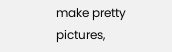make pretty pictures,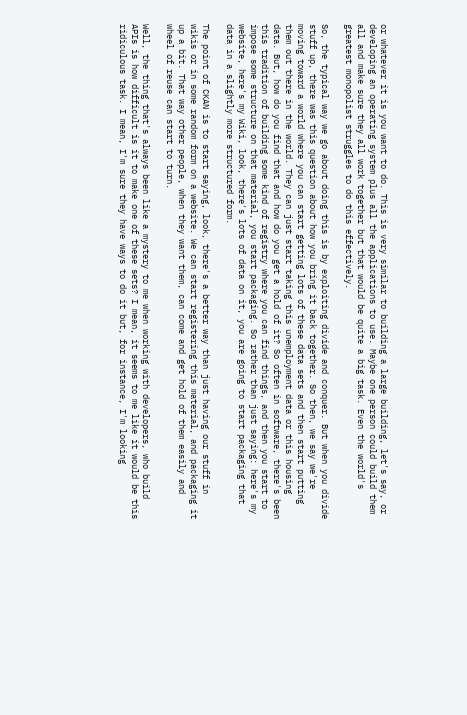or whatever it is you want to do. This is very similar to building a large building, let's say, or developing an operating system plus all the applications to use. Maybe one person could build them all and make sure they all work together but that would be quite a big task. Even the world's greatest monopolist struggles to do this effectively.

So, the typical way we go about doing this is by exploiting divide and conquer. But when you divide stuff up, there was this question about how you bring it back together. So then, we say we're moving toward a world where you can start getting lots of these data sets and then start putting them out there in the world. They can just start taking this unemployment data or this housing data. But, how do you find that and how do you get a hold of it? So often in software, there's been this tradition of building some kind of registry where you can find things, and then you start to impose some structure on that material, you start packaging. So rather than just saying: here's my website, here's my Wiki, look, there's lots of data on it, you are going to start packaging that data in a slightly more structured form.

The point of CKAN is to start saying, look, there's a better way than just having our stuff in wikis or in some random form on a website. We can start registering this material, and packaging it up a bit. That way other people, when they want them, can come and get hold of them easily and wheel of reuse can start to turn.

Well, the thing that's always been like a mystery to me when working with developers, who build APIs is how difficult is it to make one of these sets? I mean, it seems to me like it would be this ridiculous task. I mean, I'm sure they have ways to do it but, for instance, I'm looking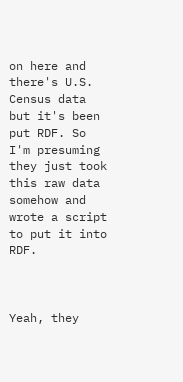on here and there's U.S. Census data but it's been put RDF. So I'm presuming they just took this raw data somehow and wrote a script to put it into RDF.



Yeah, they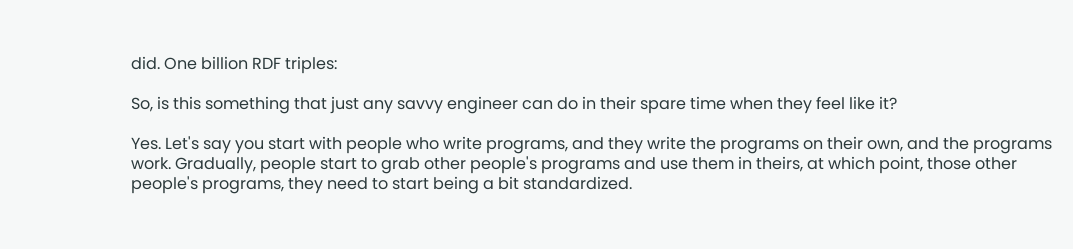did. One billion RDF triples:

So, is this something that just any savvy engineer can do in their spare time when they feel like it?

Yes. Let's say you start with people who write programs, and they write the programs on their own, and the programs work. Gradually, people start to grab other people's programs and use them in theirs, at which point, those other people's programs, they need to start being a bit standardized.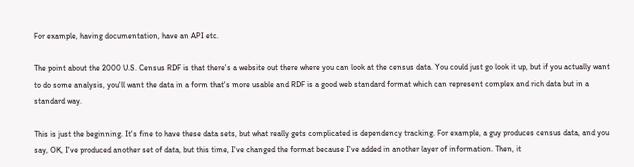For example, having documentation, have an API etc.

The point about the 2000 U.S. Census RDF is that there's a website out there where you can look at the census data. You could just go look it up, but if you actually want to do some analysis, you'll want the data in a form that's more usable and RDF is a good web standard format which can represent complex and rich data but in a standard way.

This is just the beginning. It's fine to have these data sets, but what really gets complicated is dependency tracking. For example, a guy produces census data, and you say, OK, I've produced another set of data, but this time, I've changed the format because I've added in another layer of information. Then, it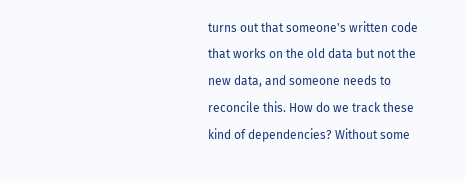turns out that someone's written code that works on the old data but not the new data, and someone needs to reconcile this. How do we track these kind of dependencies? Without some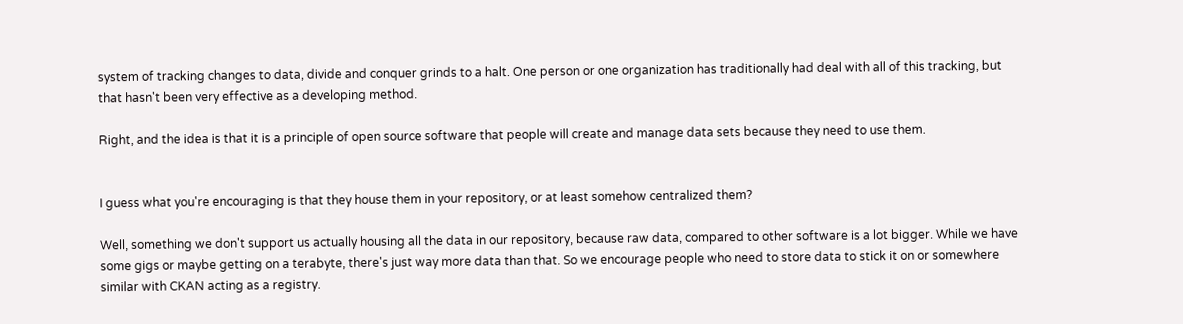system of tracking changes to data, divide and conquer grinds to a halt. One person or one organization has traditionally had deal with all of this tracking, but that hasn't been very effective as a developing method.

Right, and the idea is that it is a principle of open source software that people will create and manage data sets because they need to use them.


I guess what you're encouraging is that they house them in your repository, or at least somehow centralized them?

Well, something we don't support us actually housing all the data in our repository, because raw data, compared to other software is a lot bigger. While we have some gigs or maybe getting on a terabyte, there's just way more data than that. So we encourage people who need to store data to stick it on or somewhere similar with CKAN acting as a registry.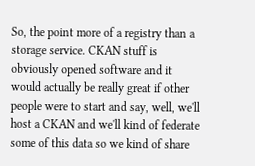So, the point more of a registry than a storage service. CKAN stuff is obviously opened software and it would actually be really great if other people were to start and say, well, we'll host a CKAN and we'll kind of federate some of this data so we kind of share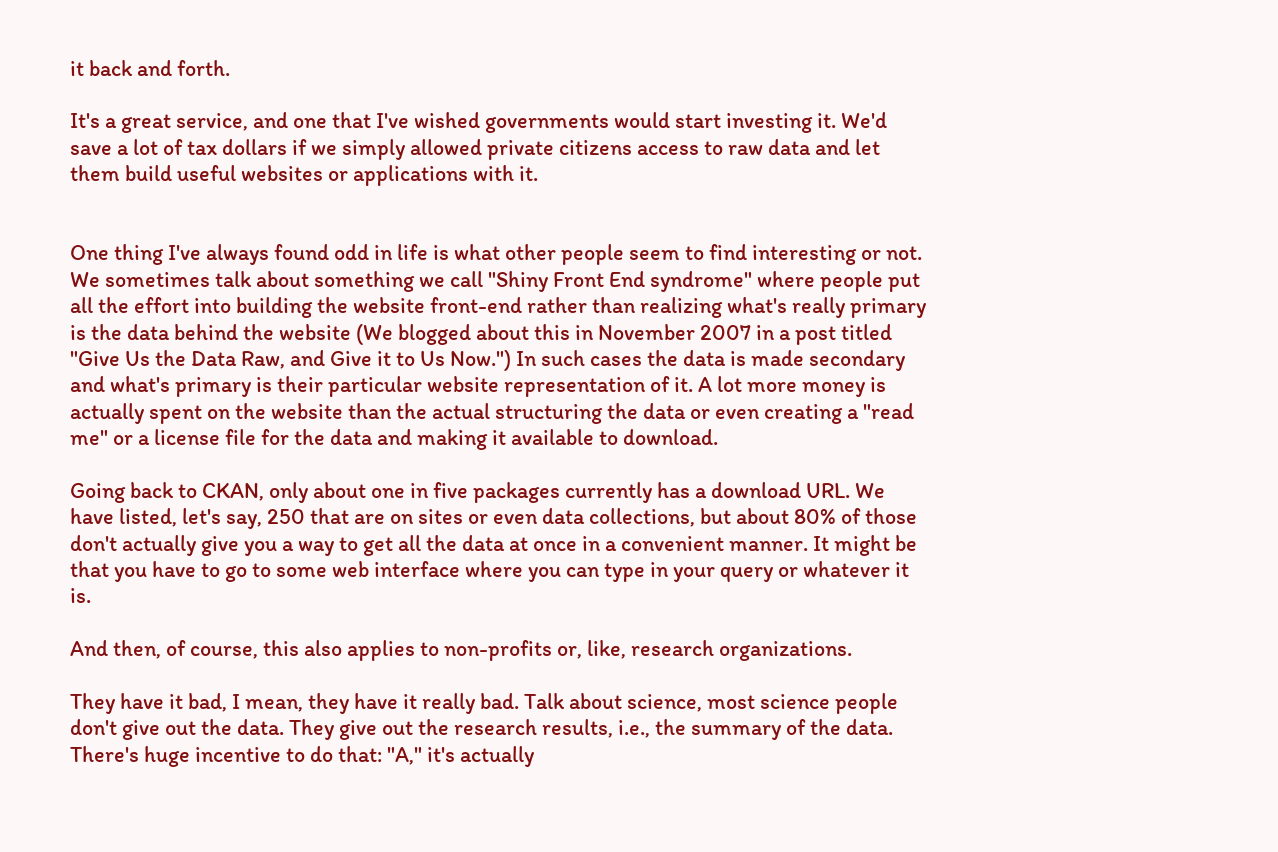it back and forth.

It's a great service, and one that I've wished governments would start investing it. We'd save a lot of tax dollars if we simply allowed private citizens access to raw data and let them build useful websites or applications with it.


One thing I've always found odd in life is what other people seem to find interesting or not. We sometimes talk about something we call "Shiny Front End syndrome" where people put all the effort into building the website front-end rather than realizing what's really primary is the data behind the website (We blogged about this in November 2007 in a post titled "Give Us the Data Raw, and Give it to Us Now.") In such cases the data is made secondary and what's primary is their particular website representation of it. A lot more money is actually spent on the website than the actual structuring the data or even creating a "read me" or a license file for the data and making it available to download.

Going back to CKAN, only about one in five packages currently has a download URL. We have listed, let's say, 250 that are on sites or even data collections, but about 80% of those don't actually give you a way to get all the data at once in a convenient manner. It might be that you have to go to some web interface where you can type in your query or whatever it is.

And then, of course, this also applies to non-profits or, like, research organizations.

They have it bad, I mean, they have it really bad. Talk about science, most science people don't give out the data. They give out the research results, i.e., the summary of the data. There's huge incentive to do that: "A," it's actually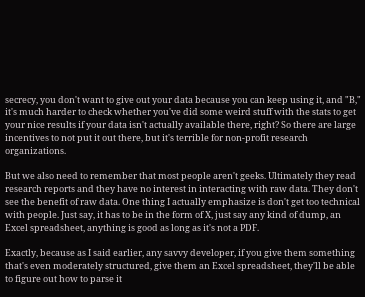secrecy, you don't want to give out your data because you can keep using it, and "B," it's much harder to check whether you've did some weird stuff with the stats to get your nice results if your data isn't actually available there, right? So there are large incentives to not put it out there, but it's terrible for non-profit research organizations.

But we also need to remember that most people aren't geeks. Ultimately they read research reports and they have no interest in interacting with raw data. They don't see the benefit of raw data. One thing I actually emphasize is don't get too technical with people. Just say, it has to be in the form of X, just say any kind of dump, an Excel spreadsheet, anything is good as long as it's not a PDF.

Exactly, because as I said earlier, any savvy developer, if you give them something that's even moderately structured, give them an Excel spreadsheet, they'll be able to figure out how to parse it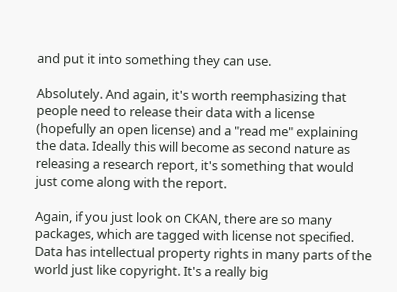and put it into something they can use.

Absolutely. And again, it's worth reemphasizing that people need to release their data with a license (hopefully an open license) and a "read me" explaining the data. Ideally this will become as second nature as releasing a research report, it's something that would just come along with the report.

Again, if you just look on CKAN, there are so many packages, which are tagged with license not specified. Data has intellectual property rights in many parts of the world just like copyright. It's a really big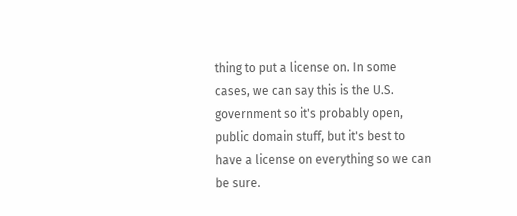thing to put a license on. In some cases, we can say this is the U.S. government so it's probably open, public domain stuff, but it's best to have a license on everything so we can be sure.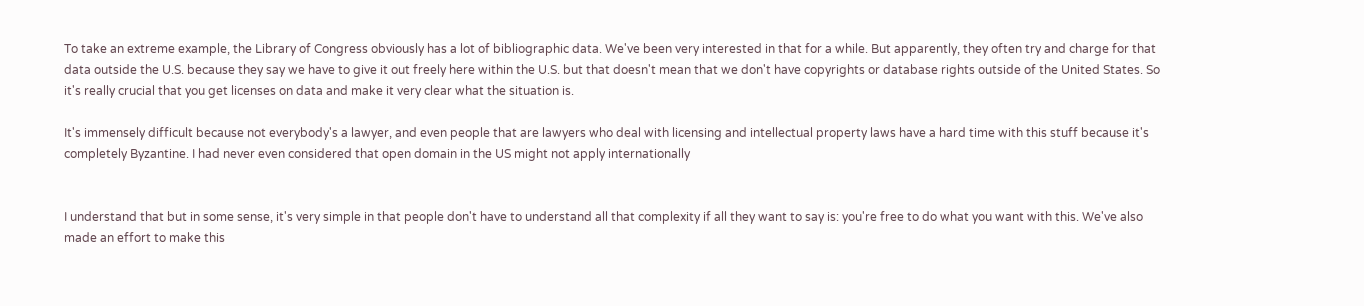To take an extreme example, the Library of Congress obviously has a lot of bibliographic data. We've been very interested in that for a while. But apparently, they often try and charge for that data outside the U.S. because they say we have to give it out freely here within the U.S. but that doesn't mean that we don't have copyrights or database rights outside of the United States. So it's really crucial that you get licenses on data and make it very clear what the situation is.

It's immensely difficult because not everybody's a lawyer, and even people that are lawyers who deal with licensing and intellectual property laws have a hard time with this stuff because it's completely Byzantine. I had never even considered that open domain in the US might not apply internationally


I understand that but in some sense, it's very simple in that people don't have to understand all that complexity if all they want to say is: you're free to do what you want with this. We've also made an effort to make this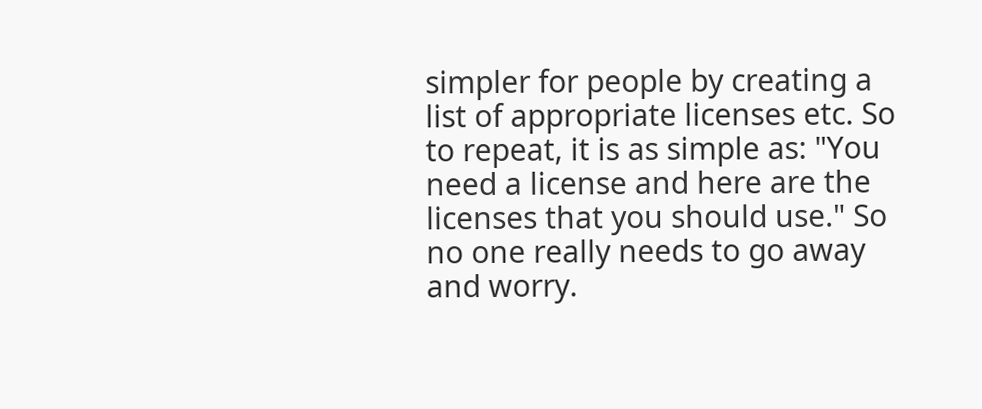simpler for people by creating a list of appropriate licenses etc. So to repeat, it is as simple as: "You need a license and here are the licenses that you should use." So no one really needs to go away and worry.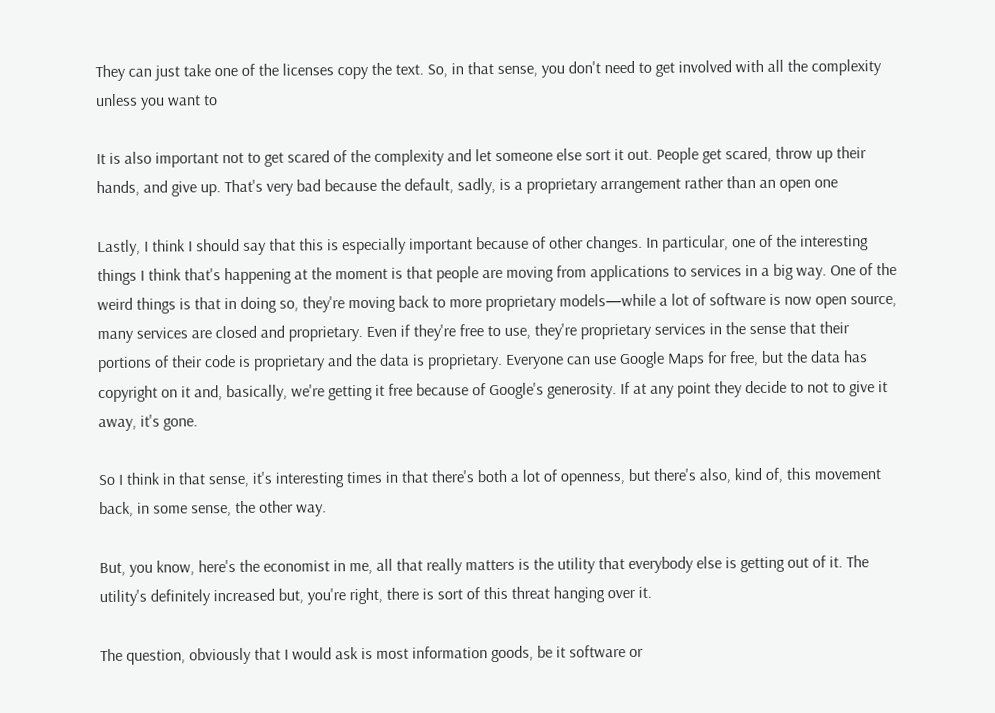They can just take one of the licenses copy the text. So, in that sense, you don't need to get involved with all the complexity unless you want to

It is also important not to get scared of the complexity and let someone else sort it out. People get scared, throw up their hands, and give up. That's very bad because the default, sadly, is a proprietary arrangement rather than an open one

Lastly, I think I should say that this is especially important because of other changes. In particular, one of the interesting things I think that's happening at the moment is that people are moving from applications to services in a big way. One of the weird things is that in doing so, they're moving back to more proprietary models—while a lot of software is now open source, many services are closed and proprietary. Even if they're free to use, they're proprietary services in the sense that their portions of their code is proprietary and the data is proprietary. Everyone can use Google Maps for free, but the data has copyright on it and, basically, we're getting it free because of Google's generosity. If at any point they decide to not to give it away, it's gone.

So I think in that sense, it's interesting times in that there's both a lot of openness, but there's also, kind of, this movement back, in some sense, the other way.

But, you know, here's the economist in me, all that really matters is the utility that everybody else is getting out of it. The utility's definitely increased but, you're right, there is sort of this threat hanging over it.

The question, obviously that I would ask is most information goods, be it software or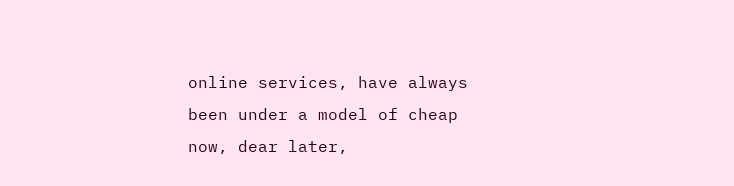online services, have always been under a model of cheap now, dear later,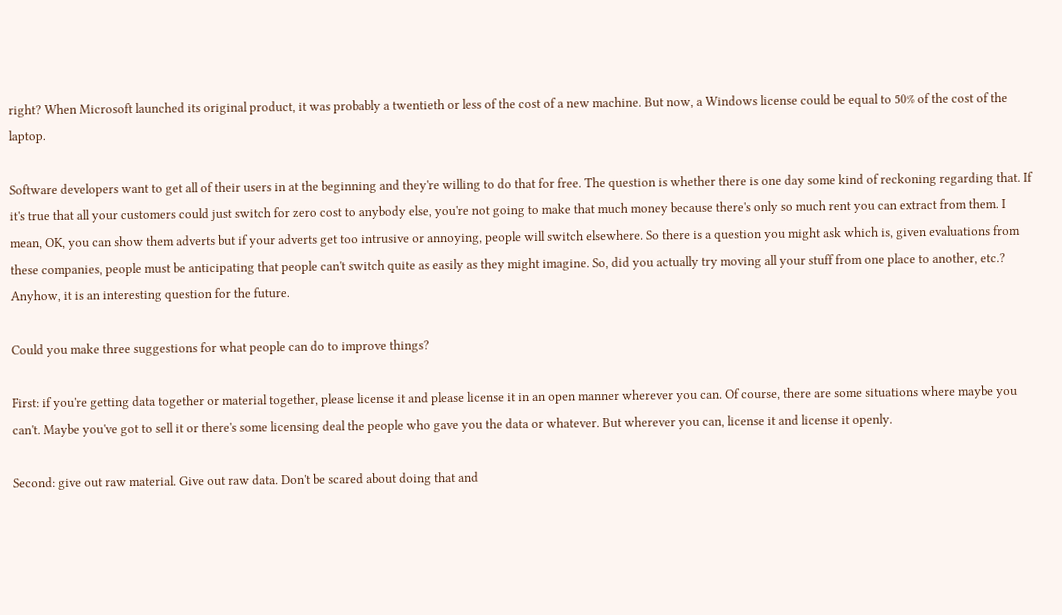right? When Microsoft launched its original product, it was probably a twentieth or less of the cost of a new machine. But now, a Windows license could be equal to 50% of the cost of the laptop.

Software developers want to get all of their users in at the beginning and they're willing to do that for free. The question is whether there is one day some kind of reckoning regarding that. If it's true that all your customers could just switch for zero cost to anybody else, you're not going to make that much money because there's only so much rent you can extract from them. I mean, OK, you can show them adverts but if your adverts get too intrusive or annoying, people will switch elsewhere. So there is a question you might ask which is, given evaluations from these companies, people must be anticipating that people can't switch quite as easily as they might imagine. So, did you actually try moving all your stuff from one place to another, etc.? Anyhow, it is an interesting question for the future.

Could you make three suggestions for what people can do to improve things?

First: if you're getting data together or material together, please license it and please license it in an open manner wherever you can. Of course, there are some situations where maybe you can't. Maybe you've got to sell it or there's some licensing deal the people who gave you the data or whatever. But wherever you can, license it and license it openly.

Second: give out raw material. Give out raw data. Don't be scared about doing that and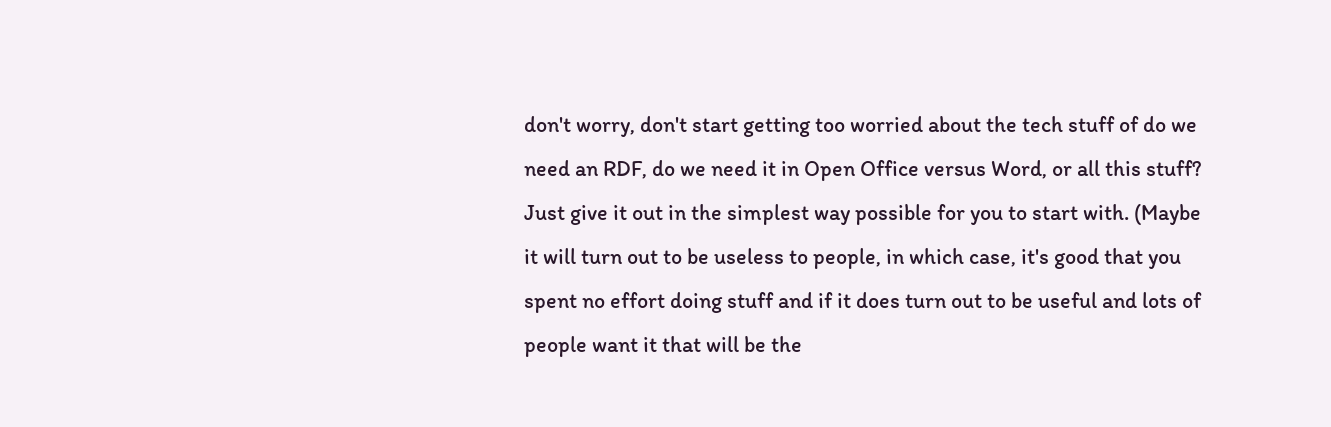don't worry, don't start getting too worried about the tech stuff of do we need an RDF, do we need it in Open Office versus Word, or all this stuff? Just give it out in the simplest way possible for you to start with. (Maybe it will turn out to be useless to people, in which case, it's good that you spent no effort doing stuff and if it does turn out to be useful and lots of people want it that will be the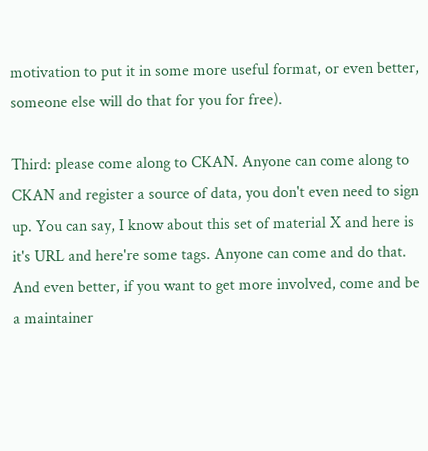motivation to put it in some more useful format, or even better, someone else will do that for you for free).

Third: please come along to CKAN. Anyone can come along to CKAN and register a source of data, you don't even need to sign up. You can say, I know about this set of material X and here is it's URL and here're some tags. Anyone can come and do that. And even better, if you want to get more involved, come and be a maintainer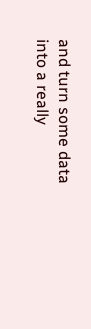and turn some data into a really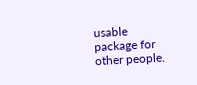usable package for other people.